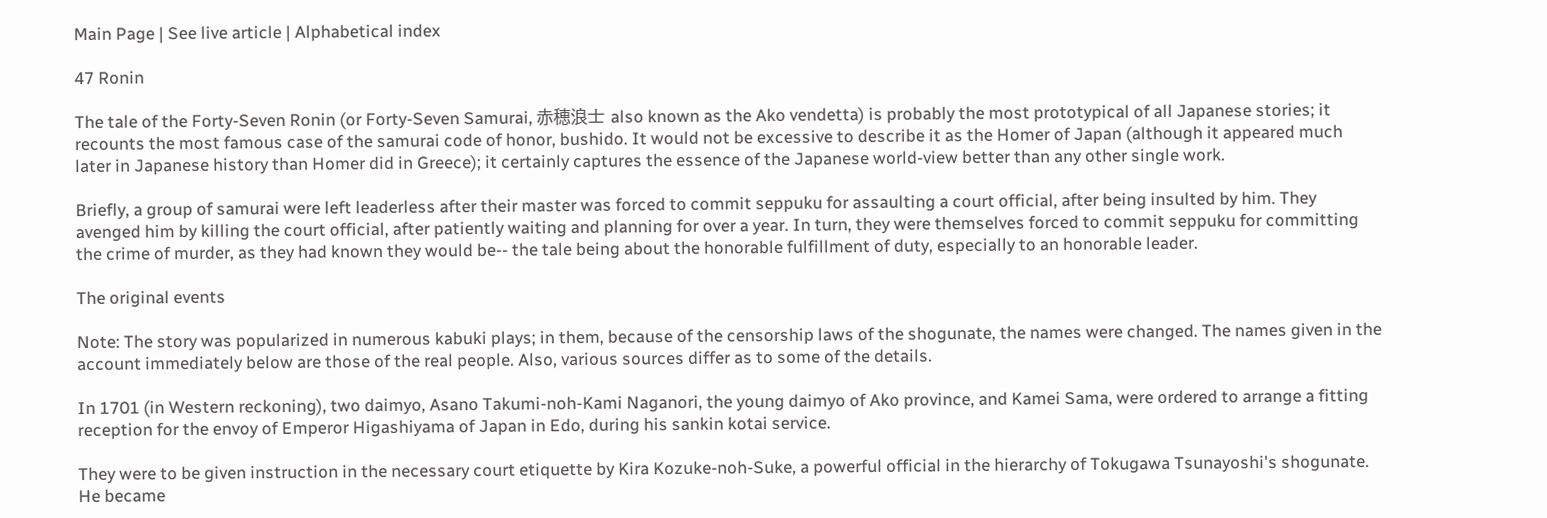Main Page | See live article | Alphabetical index

47 Ronin

The tale of the Forty-Seven Ronin (or Forty-Seven Samurai, 赤穂浪士 also known as the Ako vendetta) is probably the most prototypical of all Japanese stories; it recounts the most famous case of the samurai code of honor, bushido. It would not be excessive to describe it as the Homer of Japan (although it appeared much later in Japanese history than Homer did in Greece); it certainly captures the essence of the Japanese world-view better than any other single work.

Briefly, a group of samurai were left leaderless after their master was forced to commit seppuku for assaulting a court official, after being insulted by him. They avenged him by killing the court official, after patiently waiting and planning for over a year. In turn, they were themselves forced to commit seppuku for committing the crime of murder, as they had known they would be-- the tale being about the honorable fulfillment of duty, especially to an honorable leader.

The original events

Note: The story was popularized in numerous kabuki plays; in them, because of the censorship laws of the shogunate, the names were changed. The names given in the account immediately below are those of the real people. Also, various sources differ as to some of the details.

In 1701 (in Western reckoning), two daimyo, Asano Takumi-noh-Kami Naganori, the young daimyo of Ako province, and Kamei Sama, were ordered to arrange a fitting reception for the envoy of Emperor Higashiyama of Japan in Edo, during his sankin kotai service.

They were to be given instruction in the necessary court etiquette by Kira Kozuke-noh-Suke, a powerful official in the hierarchy of Tokugawa Tsunayoshi's shogunate. He became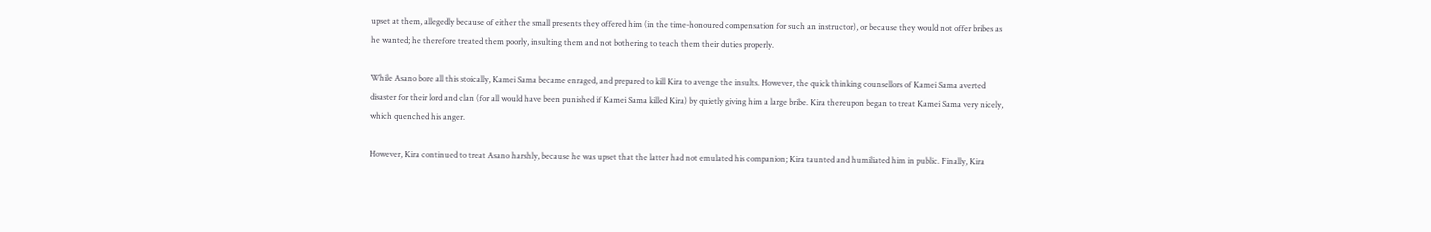upset at them, allegedly because of either the small presents they offered him (in the time-honoured compensation for such an instructor), or because they would not offer bribes as he wanted; he therefore treated them poorly, insulting them and not bothering to teach them their duties properly.

While Asano bore all this stoically, Kamei Sama became enraged, and prepared to kill Kira to avenge the insults. However, the quick thinking counsellors of Kamei Sama averted disaster for their lord and clan (for all would have been punished if Kamei Sama killed Kira) by quietly giving him a large bribe. Kira thereupon began to treat Kamei Sama very nicely, which quenched his anger.

However, Kira continued to treat Asano harshly, because he was upset that the latter had not emulated his companion; Kira taunted and humiliated him in public. Finally, Kira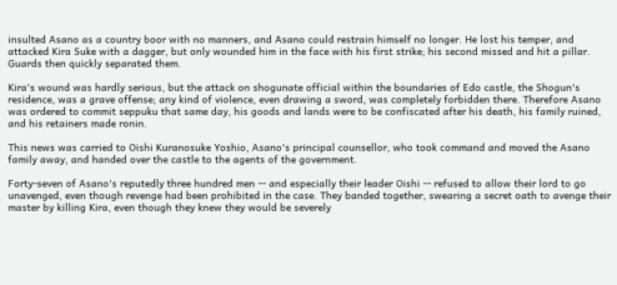insulted Asano as a country boor with no manners, and Asano could restrain himself no longer. He lost his temper, and attacked Kira Suke with a dagger, but only wounded him in the face with his first strike; his second missed and hit a pillar. Guards then quickly separated them.

Kira's wound was hardly serious, but the attack on shogunate official within the boundaries of Edo castle, the Shogun's residence, was a grave offense; any kind of violence, even drawing a sword, was completely forbidden there. Therefore Asano was ordered to commit seppuku that same day, his goods and lands were to be confiscated after his death, his family ruined, and his retainers made ronin.

This news was carried to Oishi Kuranosuke Yoshio, Asano's principal counsellor, who took command and moved the Asano family away, and handed over the castle to the agents of the government.

Forty-seven of Asano's reputedly three hundred men -- and especially their leader Oishi -- refused to allow their lord to go unavenged, even though revenge had been prohibited in the case. They banded together, swearing a secret oath to avenge their master by killing Kira, even though they knew they would be severely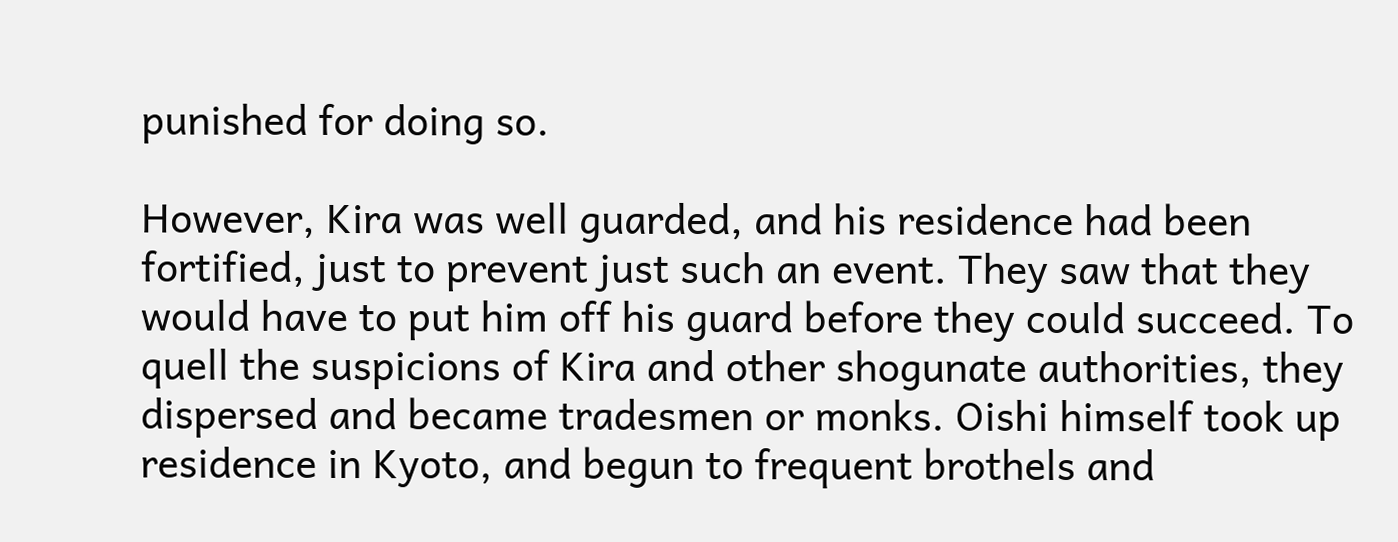punished for doing so.

However, Kira was well guarded, and his residence had been fortified, just to prevent just such an event. They saw that they would have to put him off his guard before they could succeed. To quell the suspicions of Kira and other shogunate authorities, they dispersed and became tradesmen or monks. Oishi himself took up residence in Kyoto, and begun to frequent brothels and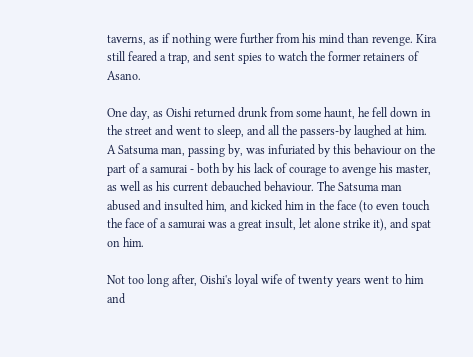taverns, as if nothing were further from his mind than revenge. Kira still feared a trap, and sent spies to watch the former retainers of Asano.

One day, as Oishi returned drunk from some haunt, he fell down in the street and went to sleep, and all the passers-by laughed at him. A Satsuma man, passing by, was infuriated by this behaviour on the part of a samurai - both by his lack of courage to avenge his master, as well as his current debauched behaviour. The Satsuma man abused and insulted him, and kicked him in the face (to even touch the face of a samurai was a great insult, let alone strike it), and spat on him.

Not too long after, Oishi's loyal wife of twenty years went to him and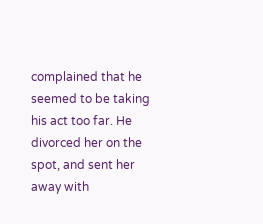complained that he seemed to be taking his act too far. He divorced her on the spot, and sent her away with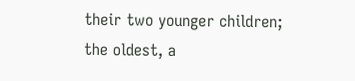their two younger children; the oldest, a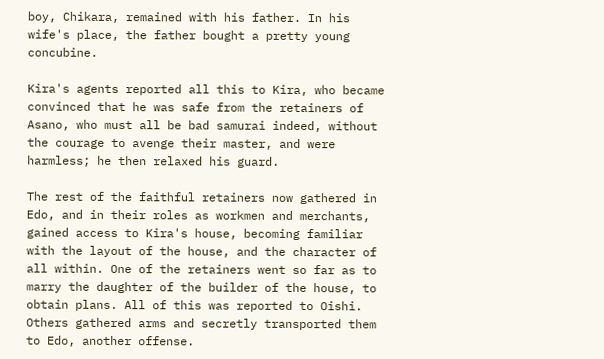boy, Chikara, remained with his father. In his wife's place, the father bought a pretty young concubine.

Kira's agents reported all this to Kira, who became convinced that he was safe from the retainers of Asano, who must all be bad samurai indeed, without the courage to avenge their master, and were harmless; he then relaxed his guard.

The rest of the faithful retainers now gathered in Edo, and in their roles as workmen and merchants, gained access to Kira's house, becoming familiar with the layout of the house, and the character of all within. One of the retainers went so far as to marry the daughter of the builder of the house, to obtain plans. All of this was reported to Oishi. Others gathered arms and secretly transported them to Edo, another offense.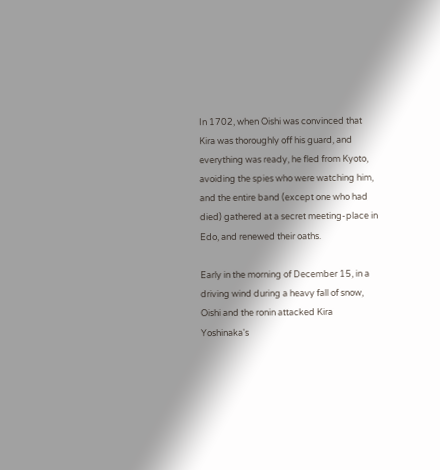In 1702, when Oishi was convinced that Kira was thoroughly off his guard, and everything was ready, he fled from Kyoto, avoiding the spies who were watching him, and the entire band (except one who had died) gathered at a secret meeting-place in Edo, and renewed their oaths.

Early in the morning of December 15, in a driving wind during a heavy fall of snow, Oishi and the ronin attacked Kira Yoshinaka's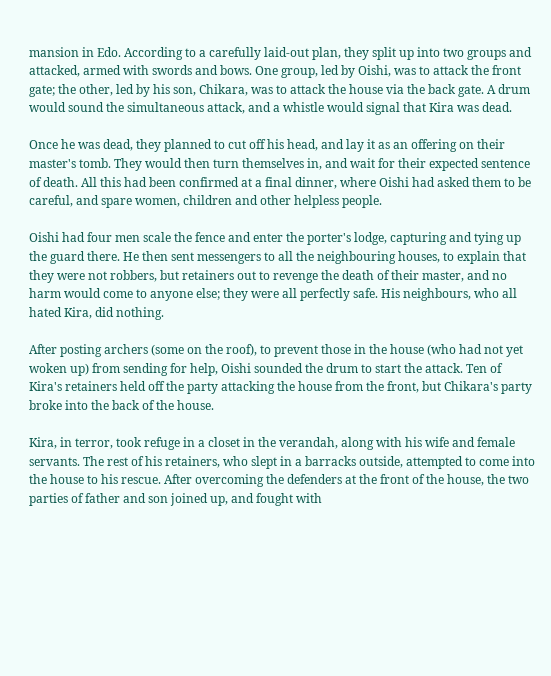mansion in Edo. According to a carefully laid-out plan, they split up into two groups and attacked, armed with swords and bows. One group, led by Oishi, was to attack the front gate; the other, led by his son, Chikara, was to attack the house via the back gate. A drum would sound the simultaneous attack, and a whistle would signal that Kira was dead.

Once he was dead, they planned to cut off his head, and lay it as an offering on their master's tomb. They would then turn themselves in, and wait for their expected sentence of death. All this had been confirmed at a final dinner, where Oishi had asked them to be careful, and spare women, children and other helpless people.

Oishi had four men scale the fence and enter the porter's lodge, capturing and tying up the guard there. He then sent messengers to all the neighbouring houses, to explain that they were not robbers, but retainers out to revenge the death of their master, and no harm would come to anyone else; they were all perfectly safe. His neighbours, who all hated Kira, did nothing.

After posting archers (some on the roof), to prevent those in the house (who had not yet woken up) from sending for help, Oishi sounded the drum to start the attack. Ten of Kira's retainers held off the party attacking the house from the front, but Chikara's party broke into the back of the house.

Kira, in terror, took refuge in a closet in the verandah, along with his wife and female servants. The rest of his retainers, who slept in a barracks outside, attempted to come into the house to his rescue. After overcoming the defenders at the front of the house, the two parties of father and son joined up, and fought with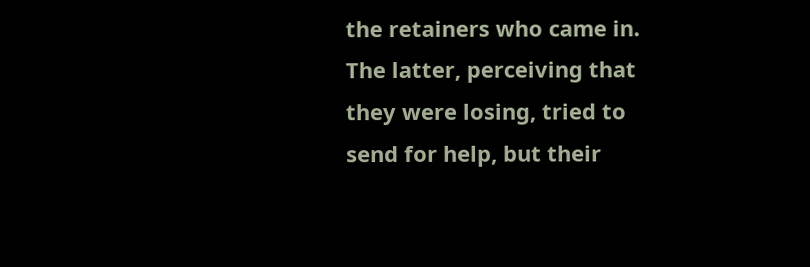the retainers who came in. The latter, perceiving that they were losing, tried to send for help, but their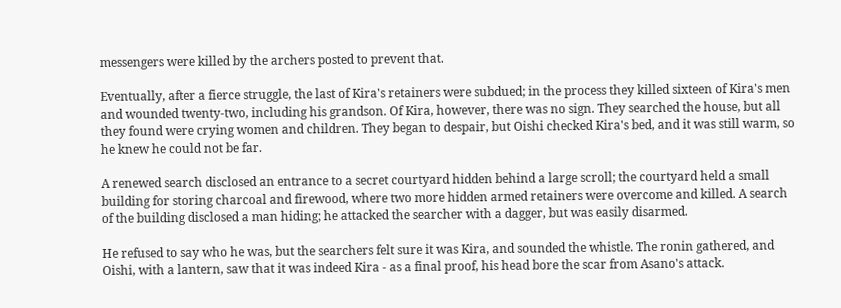messengers were killed by the archers posted to prevent that.

Eventually, after a fierce struggle, the last of Kira's retainers were subdued; in the process they killed sixteen of Kira's men and wounded twenty-two, including his grandson. Of Kira, however, there was no sign. They searched the house, but all they found were crying women and children. They began to despair, but Oishi checked Kira's bed, and it was still warm, so he knew he could not be far.

A renewed search disclosed an entrance to a secret courtyard hidden behind a large scroll; the courtyard held a small building for storing charcoal and firewood, where two more hidden armed retainers were overcome and killed. A search of the building disclosed a man hiding; he attacked the searcher with a dagger, but was easily disarmed.

He refused to say who he was, but the searchers felt sure it was Kira, and sounded the whistle. The ronin gathered, and Oishi, with a lantern, saw that it was indeed Kira - as a final proof, his head bore the scar from Asano's attack.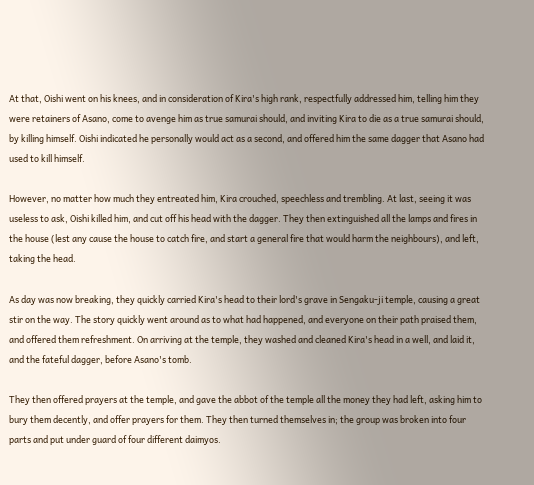At that, Oishi went on his knees, and in consideration of Kira's high rank, respectfully addressed him, telling him they were retainers of Asano, come to avenge him as true samurai should, and inviting Kira to die as a true samurai should, by killing himself. Oishi indicated he personally would act as a second, and offered him the same dagger that Asano had used to kill himself.

However, no matter how much they entreated him, Kira crouched, speechless and trembling. At last, seeing it was useless to ask, Oishi killed him, and cut off his head with the dagger. They then extinguished all the lamps and fires in the house (lest any cause the house to catch fire, and start a general fire that would harm the neighbours), and left, taking the head.

As day was now breaking, they quickly carried Kira's head to their lord's grave in Sengaku-ji temple, causing a great stir on the way. The story quickly went around as to what had happened, and everyone on their path praised them, and offered them refreshment. On arriving at the temple, they washed and cleaned Kira's head in a well, and laid it, and the fateful dagger, before Asano's tomb.

They then offered prayers at the temple, and gave the abbot of the temple all the money they had left, asking him to bury them decently, and offer prayers for them. They then turned themselves in; the group was broken into four parts and put under guard of four different daimyos.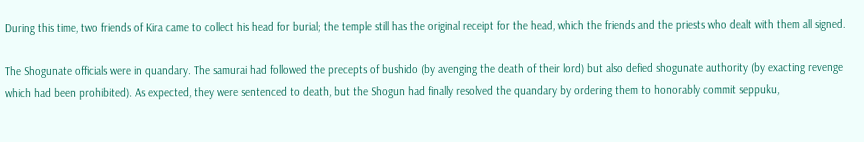During this time, two friends of Kira came to collect his head for burial; the temple still has the original receipt for the head, which the friends and the priests who dealt with them all signed.

The Shogunate officials were in quandary. The samurai had followed the precepts of bushido (by avenging the death of their lord) but also defied shogunate authority (by exacting revenge which had been prohibited). As expected, they were sentenced to death, but the Shogun had finally resolved the quandary by ordering them to honorably commit seppuku,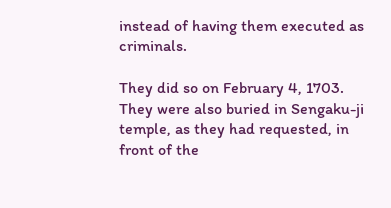instead of having them executed as criminals.

They did so on February 4, 1703. They were also buried in Sengaku-ji temple, as they had requested, in front of the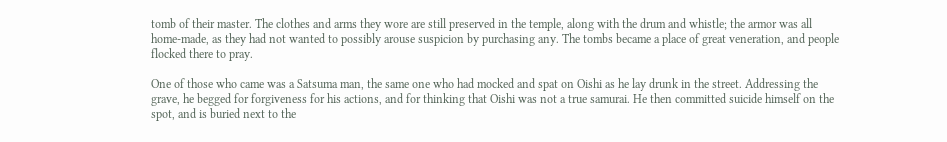tomb of their master. The clothes and arms they wore are still preserved in the temple, along with the drum and whistle; the armor was all home-made, as they had not wanted to possibly arouse suspicion by purchasing any. The tombs became a place of great veneration, and people flocked there to pray.

One of those who came was a Satsuma man, the same one who had mocked and spat on Oishi as he lay drunk in the street. Addressing the grave, he begged for forgiveness for his actions, and for thinking that Oishi was not a true samurai. He then committed suicide himself on the spot, and is buried next to the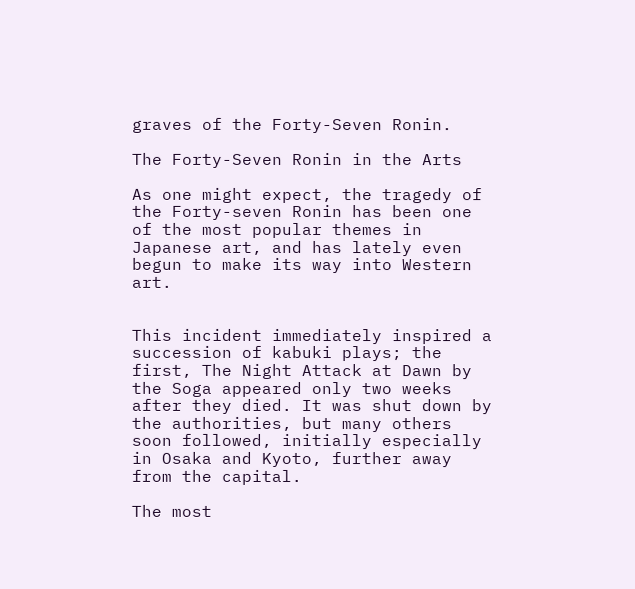graves of the Forty-Seven Ronin.

The Forty-Seven Ronin in the Arts

As one might expect, the tragedy of the Forty-seven Ronin has been one of the most popular themes in Japanese art, and has lately even begun to make its way into Western art.


This incident immediately inspired a succession of kabuki plays; the first, The Night Attack at Dawn by the Soga appeared only two weeks after they died. It was shut down by the authorities, but many others soon followed, initially especially in Osaka and Kyoto, further away from the capital.

The most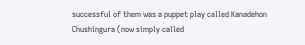successful of them was a puppet play called Kanadehon Chushingura (now simply called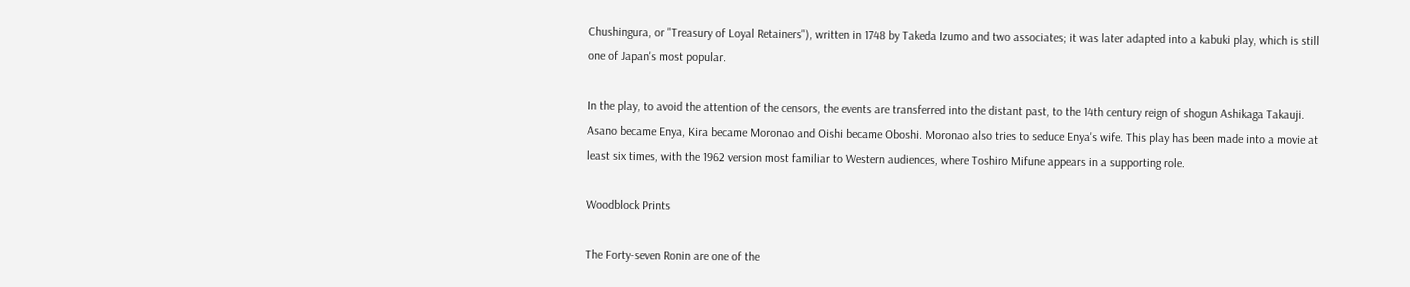Chushingura, or "Treasury of Loyal Retainers"), written in 1748 by Takeda Izumo and two associates; it was later adapted into a kabuki play, which is still one of Japan's most popular.

In the play, to avoid the attention of the censors, the events are transferred into the distant past, to the 14th century reign of shogun Ashikaga Takauji. Asano became Enya, Kira became Moronao and Oishi became Oboshi. Moronao also tries to seduce Enya's wife. This play has been made into a movie at least six times, with the 1962 version most familiar to Western audiences, where Toshiro Mifune appears in a supporting role.

Woodblock Prints

The Forty-seven Ronin are one of the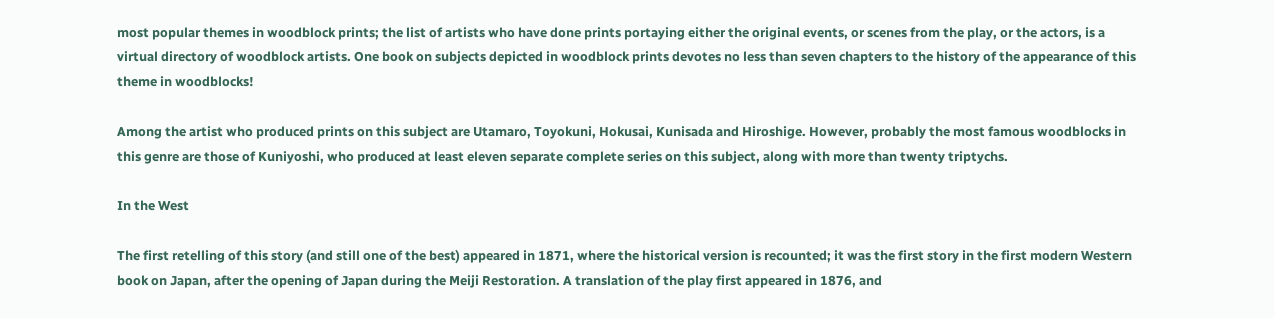most popular themes in woodblock prints; the list of artists who have done prints portaying either the original events, or scenes from the play, or the actors, is a virtual directory of woodblock artists. One book on subjects depicted in woodblock prints devotes no less than seven chapters to the history of the appearance of this theme in woodblocks!

Among the artist who produced prints on this subject are Utamaro, Toyokuni, Hokusai, Kunisada and Hiroshige. However, probably the most famous woodblocks in this genre are those of Kuniyoshi, who produced at least eleven separate complete series on this subject, along with more than twenty triptychs.

In the West

The first retelling of this story (and still one of the best) appeared in 1871, where the historical version is recounted; it was the first story in the first modern Western book on Japan, after the opening of Japan during the Meiji Restoration. A translation of the play first appeared in 1876, and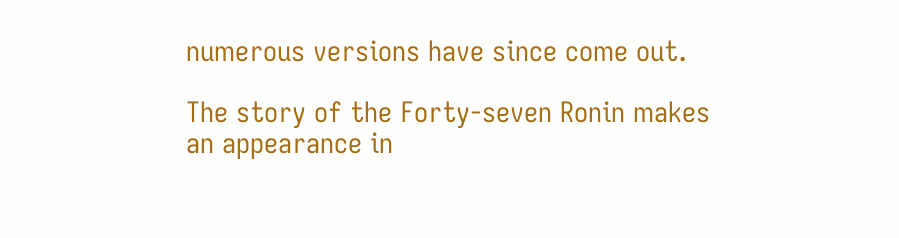numerous versions have since come out.

The story of the Forty-seven Ronin makes an appearance in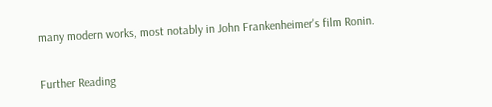many modern works, most notably in John Frankenheimer's film Ronin.

Further Reading